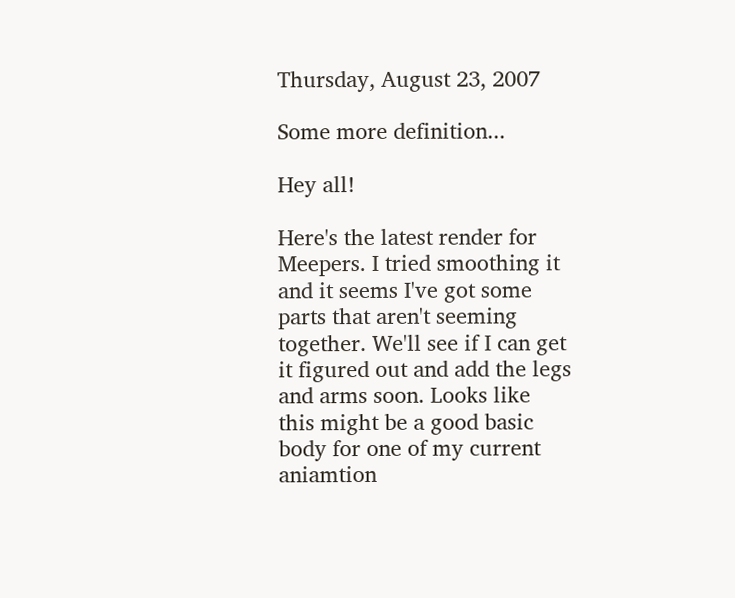Thursday, August 23, 2007

Some more definition...

Hey all!

Here's the latest render for Meepers. I tried smoothing it and it seems I've got some parts that aren't seeming together. We'll see if I can get it figured out and add the legs and arms soon. Looks like this might be a good basic body for one of my current aniamtion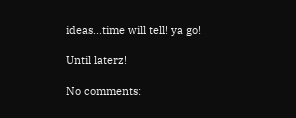ideas...time will tell! ya go!

Until laterz!

No comments: